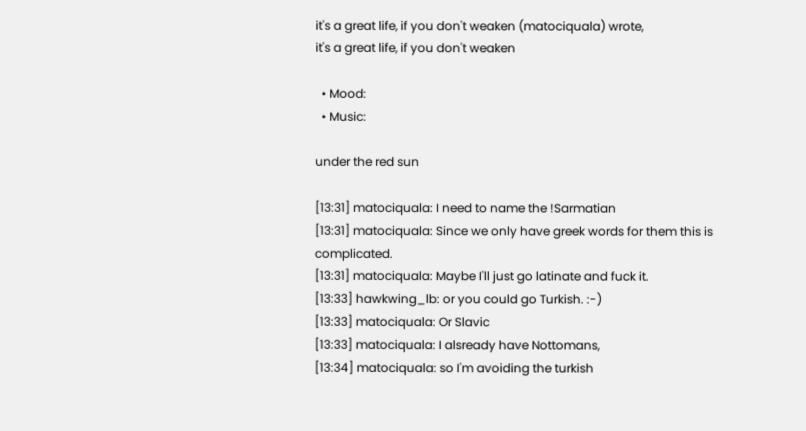it's a great life, if you don't weaken (matociquala) wrote,
it's a great life, if you don't weaken

  • Mood:
  • Music:

under the red sun

[13:31] matociquala: I need to name the !Sarmatian
[13:31] matociquala: Since we only have greek words for them this is complicated.
[13:31] matociquala: Maybe I'll just go latinate and fuck it.
[13:33] hawkwing_lb: or you could go Turkish. :-)
[13:33] matociquala: Or Slavic
[13:33] matociquala: I alsready have Nottomans,
[13:34] matociquala: so I'm avoiding the turkish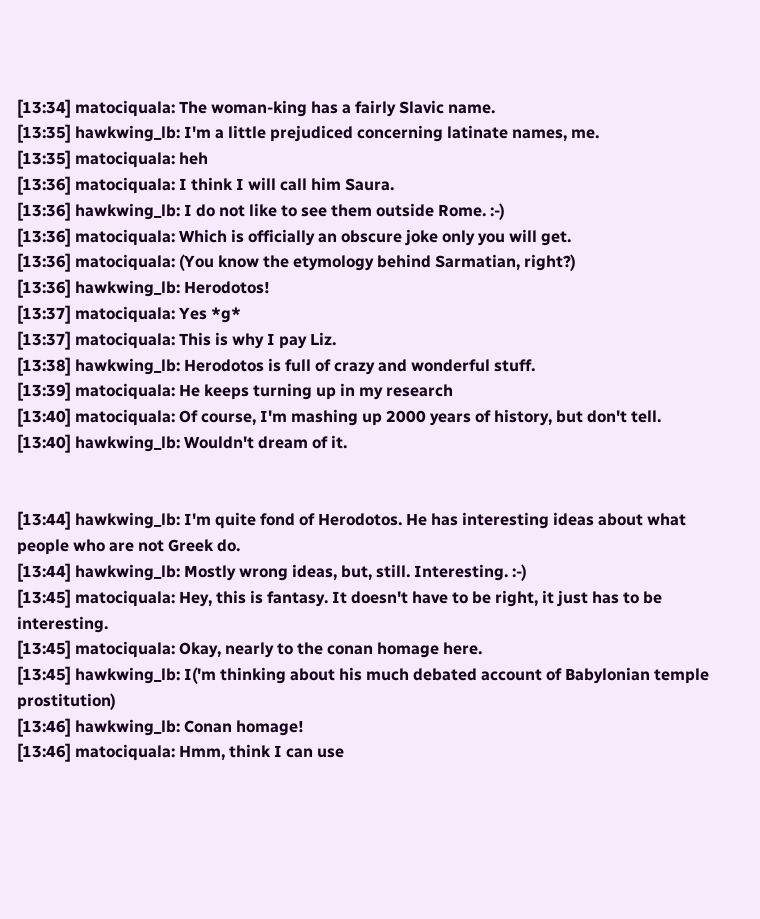[13:34] matociquala: The woman-king has a fairly Slavic name.
[13:35] hawkwing_lb: I'm a little prejudiced concerning latinate names, me.
[13:35] matociquala: heh
[13:36] matociquala: I think I will call him Saura.
[13:36] hawkwing_lb: I do not like to see them outside Rome. :-)
[13:36] matociquala: Which is officially an obscure joke only you will get.
[13:36] matociquala: (You know the etymology behind Sarmatian, right?)
[13:36] hawkwing_lb: Herodotos!
[13:37] matociquala: Yes *g*
[13:37] matociquala: This is why I pay Liz.
[13:38] hawkwing_lb: Herodotos is full of crazy and wonderful stuff.
[13:39] matociquala: He keeps turning up in my research
[13:40] matociquala: Of course, I'm mashing up 2000 years of history, but don't tell.
[13:40] hawkwing_lb: Wouldn't dream of it.


[13:44] hawkwing_lb: I'm quite fond of Herodotos. He has interesting ideas about what people who are not Greek do.
[13:44] hawkwing_lb: Mostly wrong ideas, but, still. Interesting. :-)
[13:45] matociquala: Hey, this is fantasy. It doesn't have to be right, it just has to be interesting.
[13:45] matociquala: Okay, nearly to the conan homage here.
[13:45] hawkwing_lb: I('m thinking about his much debated account of Babylonian temple prostitution)
[13:46] hawkwing_lb: Conan homage!
[13:46] matociquala: Hmm, think I can use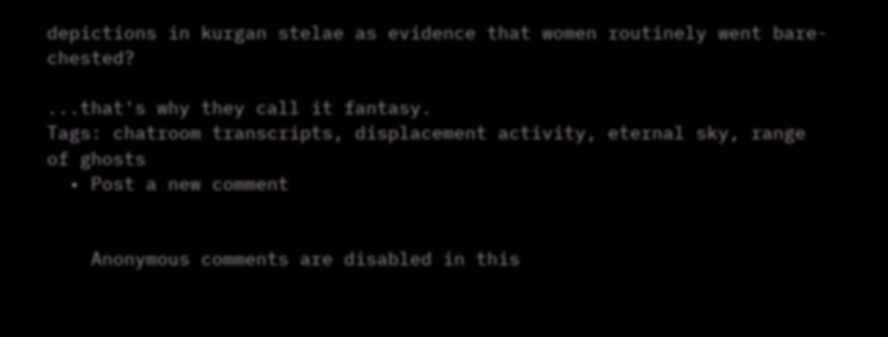depictions in kurgan stelae as evidence that women routinely went bare-chested?

...that's why they call it fantasy.
Tags: chatroom transcripts, displacement activity, eternal sky, range of ghosts
  • Post a new comment


    Anonymous comments are disabled in this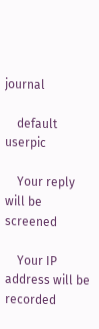journal

    default userpic

    Your reply will be screened

    Your IP address will be recorded